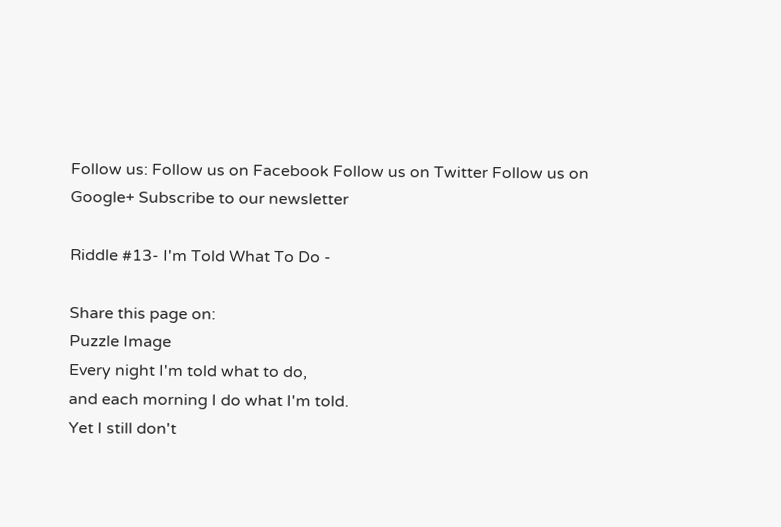Follow us: Follow us on Facebook Follow us on Twitter Follow us on Google+ Subscribe to our newsletter

Riddle #13- I'm Told What To Do -

Share this page on:
Puzzle Image
Every night I'm told what to do,
and each morning I do what I'm told.
Yet I still don't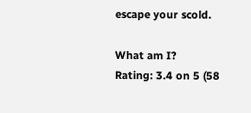escape your scold.

What am I?
Rating: 3.4 on 5 (58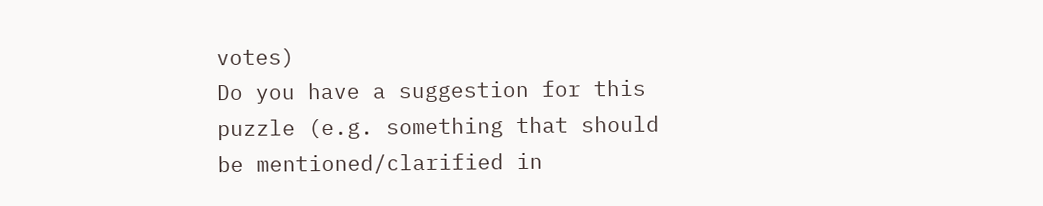votes)
Do you have a suggestion for this puzzle (e.g. something that should be mentioned/clarified in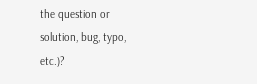the question or solution, bug, typo, etc.)?